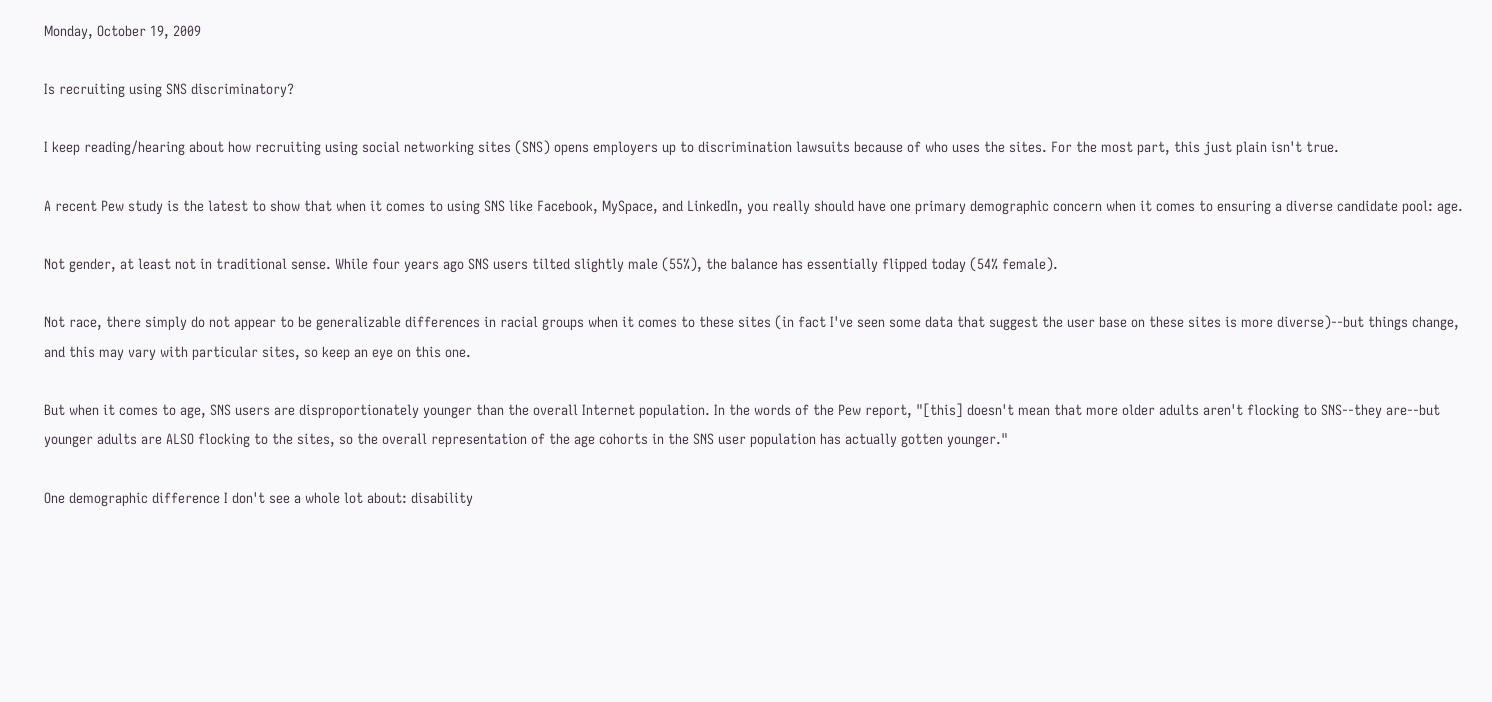Monday, October 19, 2009

Is recruiting using SNS discriminatory?

I keep reading/hearing about how recruiting using social networking sites (SNS) opens employers up to discrimination lawsuits because of who uses the sites. For the most part, this just plain isn't true.

A recent Pew study is the latest to show that when it comes to using SNS like Facebook, MySpace, and LinkedIn, you really should have one primary demographic concern when it comes to ensuring a diverse candidate pool: age.

Not gender, at least not in traditional sense. While four years ago SNS users tilted slightly male (55%), the balance has essentially flipped today (54% female).

Not race, there simply do not appear to be generalizable differences in racial groups when it comes to these sites (in fact I've seen some data that suggest the user base on these sites is more diverse)--but things change, and this may vary with particular sites, so keep an eye on this one.

But when it comes to age, SNS users are disproportionately younger than the overall Internet population. In the words of the Pew report, "[this] doesn't mean that more older adults aren't flocking to SNS--they are--but younger adults are ALSO flocking to the sites, so the overall representation of the age cohorts in the SNS user population has actually gotten younger."

One demographic difference I don't see a whole lot about: disability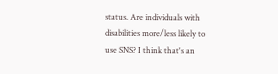status. Are individuals with disabilities more/less likely to use SNS? I think that's an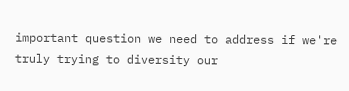important question we need to address if we're truly trying to diversity our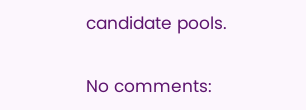candidate pools.

No comments: